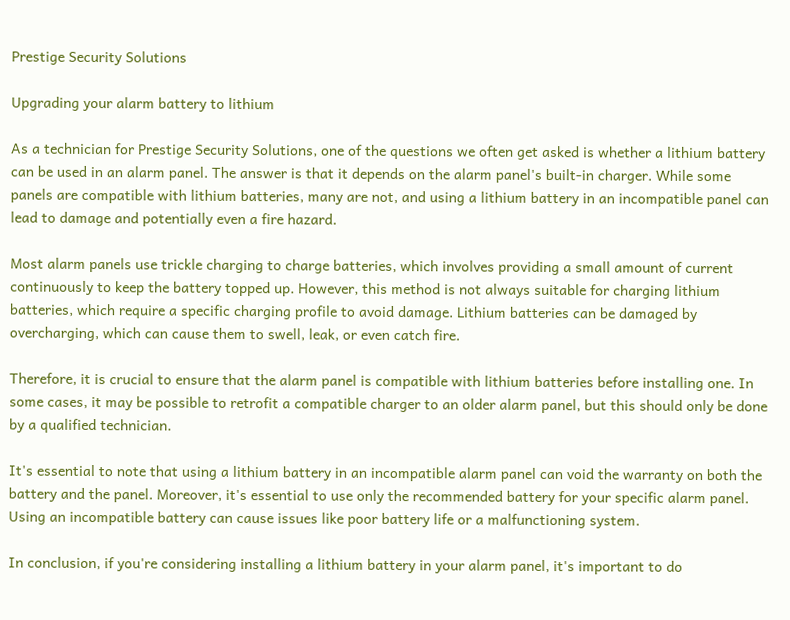Prestige Security Solutions

Upgrading your alarm battery to lithium

As a technician for Prestige Security Solutions, one of the questions we often get asked is whether a lithium battery can be used in an alarm panel. The answer is that it depends on the alarm panel's built-in charger. While some panels are compatible with lithium batteries, many are not, and using a lithium battery in an incompatible panel can lead to damage and potentially even a fire hazard.

Most alarm panels use trickle charging to charge batteries, which involves providing a small amount of current continuously to keep the battery topped up. However, this method is not always suitable for charging lithium batteries, which require a specific charging profile to avoid damage. Lithium batteries can be damaged by overcharging, which can cause them to swell, leak, or even catch fire.

Therefore, it is crucial to ensure that the alarm panel is compatible with lithium batteries before installing one. In some cases, it may be possible to retrofit a compatible charger to an older alarm panel, but this should only be done by a qualified technician.

It's essential to note that using a lithium battery in an incompatible alarm panel can void the warranty on both the battery and the panel. Moreover, it's essential to use only the recommended battery for your specific alarm panel. Using an incompatible battery can cause issues like poor battery life or a malfunctioning system.

In conclusion, if you're considering installing a lithium battery in your alarm panel, it's important to do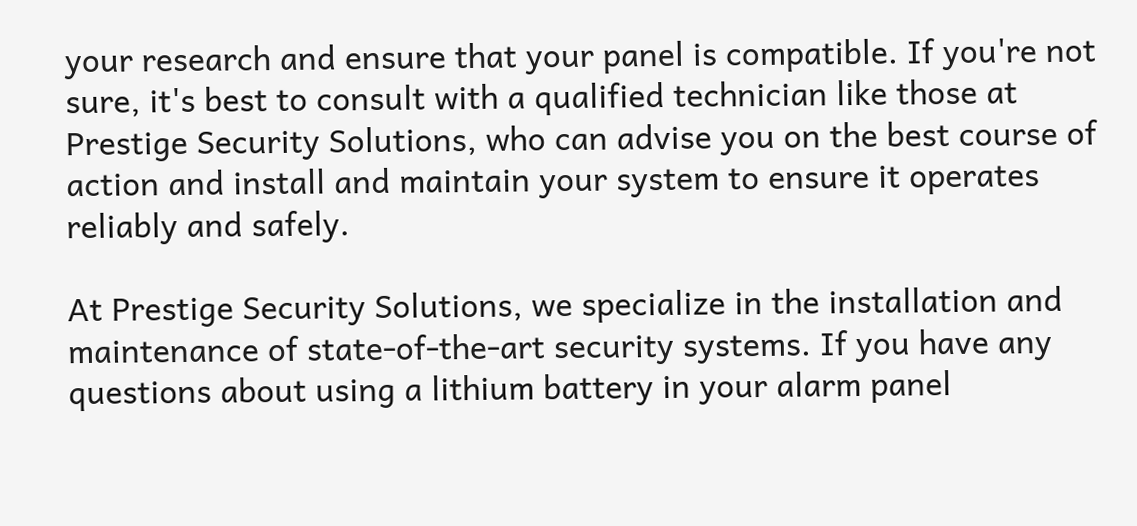your research and ensure that your panel is compatible. If you're not sure, it's best to consult with a qualified technician like those at Prestige Security Solutions, who can advise you on the best course of action and install and maintain your system to ensure it operates reliably and safely.

At Prestige Security Solutions, we specialize in the installation and maintenance of state-of-the-art security systems. If you have any questions about using a lithium battery in your alarm panel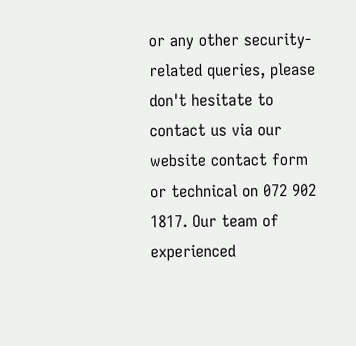or any other security-related queries, please don't hesitate to contact us via our website contact form or technical on 072 902 1817. Our team of experienced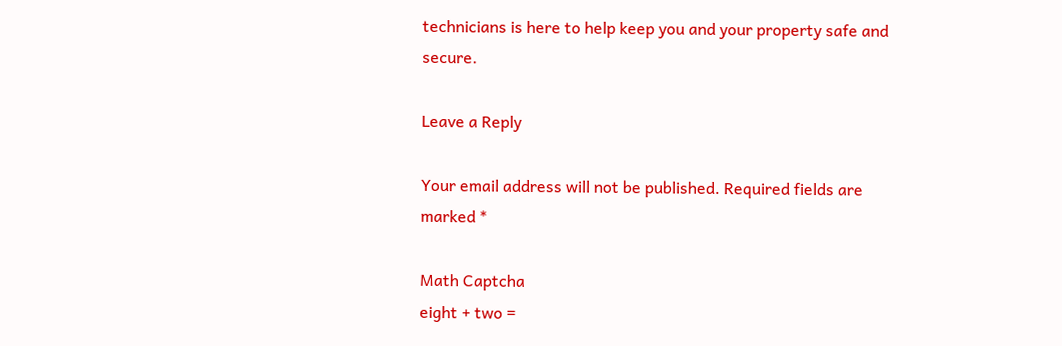technicians is here to help keep you and your property safe and secure.

Leave a Reply

Your email address will not be published. Required fields are marked *

Math Captcha
eight + two =